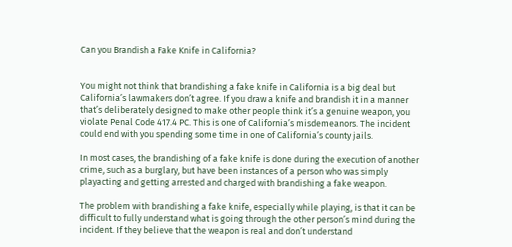Can you Brandish a Fake Knife in California?


You might not think that brandishing a fake knife in California is a big deal but California’s lawmakers don’t agree. If you draw a knife and brandish it in a manner that’s deliberately designed to make other people think it’s a genuine weapon, you violate Penal Code 417.4 PC. This is one of California’s misdemeanors. The incident could end with you spending some time in one of California’s county jails.

In most cases, the brandishing of a fake knife is done during the execution of another crime, such as a burglary, but have been instances of a person who was simply playacting and getting arrested and charged with brandishing a fake weapon.

The problem with brandishing a fake knife, especially while playing, is that it can be difficult to fully understand what is going through the other person’s mind during the incident. If they believe that the weapon is real and don’t understand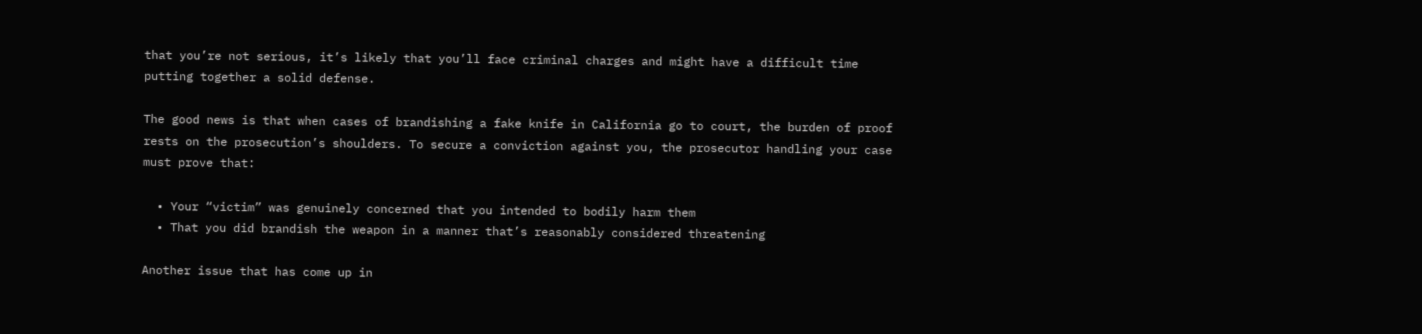that you’re not serious, it’s likely that you’ll face criminal charges and might have a difficult time putting together a solid defense.

The good news is that when cases of brandishing a fake knife in California go to court, the burden of proof rests on the prosecution’s shoulders. To secure a conviction against you, the prosecutor handling your case must prove that:

  • Your “victim” was genuinely concerned that you intended to bodily harm them
  • That you did brandish the weapon in a manner that’s reasonably considered threatening

Another issue that has come up in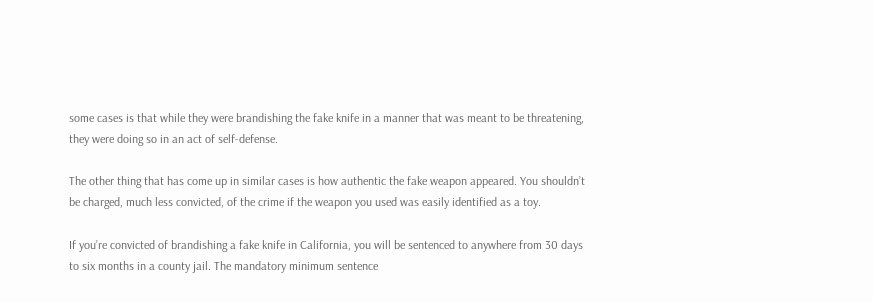some cases is that while they were brandishing the fake knife in a manner that was meant to be threatening, they were doing so in an act of self-defense.

The other thing that has come up in similar cases is how authentic the fake weapon appeared. You shouldn’t be charged, much less convicted, of the crime if the weapon you used was easily identified as a toy.

If you’re convicted of brandishing a fake knife in California, you will be sentenced to anywhere from 30 days to six months in a county jail. The mandatory minimum sentence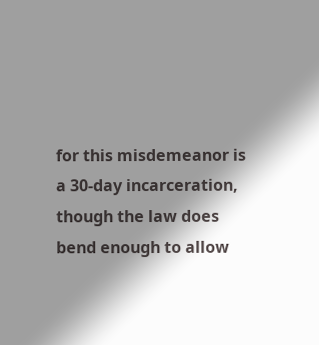for this misdemeanor is a 30-day incarceration, though the law does bend enough to allow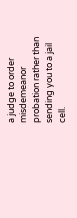a judge to order misdemeanor probation rather than sending you to a jail cell.